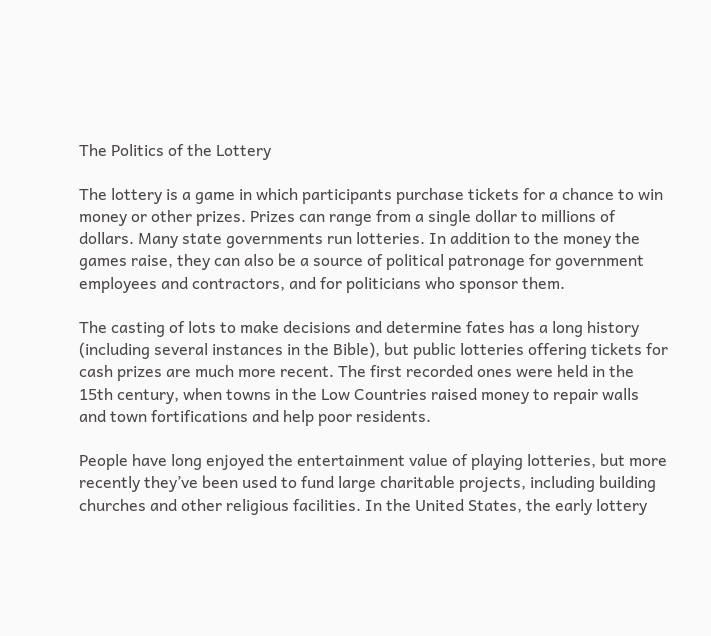The Politics of the Lottery

The lottery is a game in which participants purchase tickets for a chance to win money or other prizes. Prizes can range from a single dollar to millions of dollars. Many state governments run lotteries. In addition to the money the games raise, they can also be a source of political patronage for government employees and contractors, and for politicians who sponsor them.

The casting of lots to make decisions and determine fates has a long history (including several instances in the Bible), but public lotteries offering tickets for cash prizes are much more recent. The first recorded ones were held in the 15th century, when towns in the Low Countries raised money to repair walls and town fortifications and help poor residents.

People have long enjoyed the entertainment value of playing lotteries, but more recently they’ve been used to fund large charitable projects, including building churches and other religious facilities. In the United States, the early lottery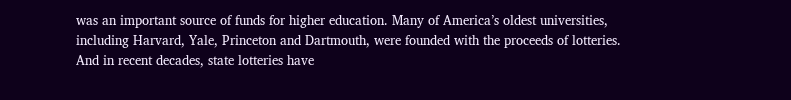was an important source of funds for higher education. Many of America’s oldest universities, including Harvard, Yale, Princeton and Dartmouth, were founded with the proceeds of lotteries. And in recent decades, state lotteries have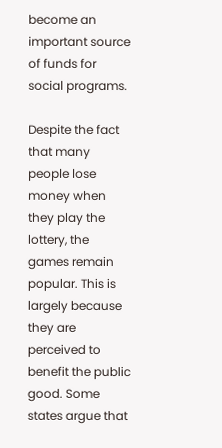become an important source of funds for social programs.

Despite the fact that many people lose money when they play the lottery, the games remain popular. This is largely because they are perceived to benefit the public good. Some states argue that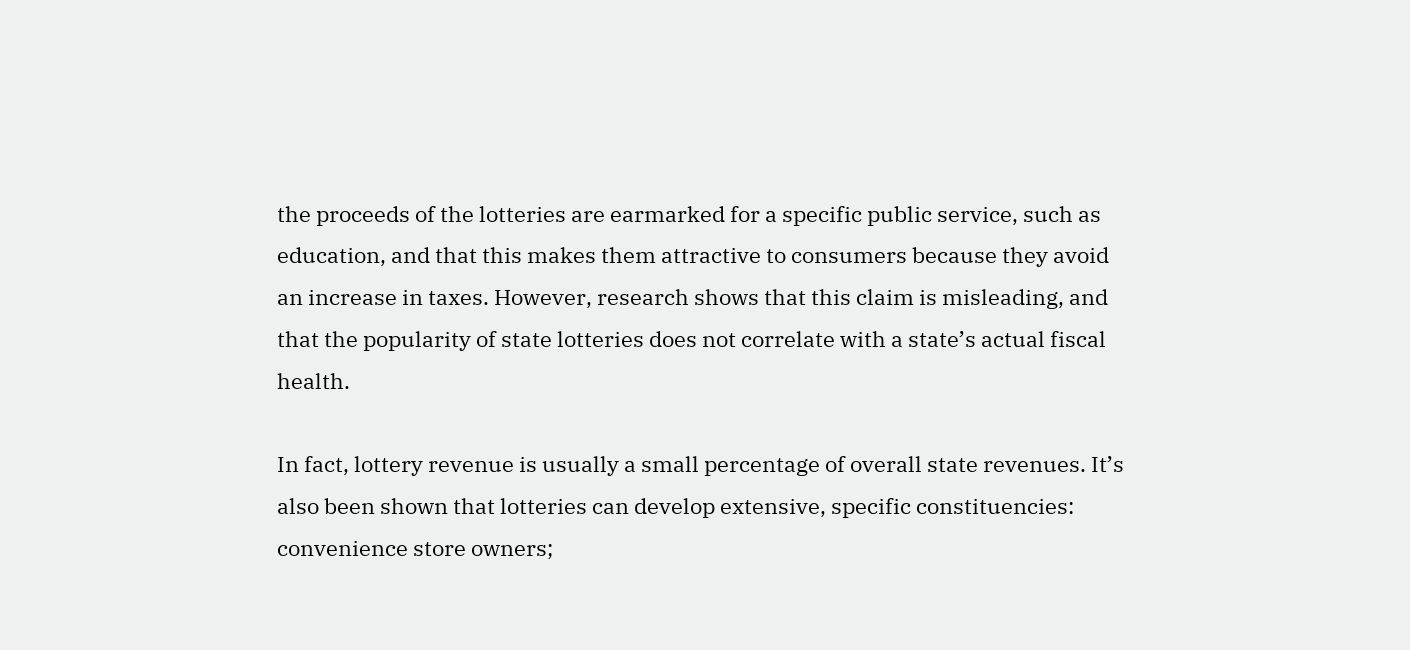the proceeds of the lotteries are earmarked for a specific public service, such as education, and that this makes them attractive to consumers because they avoid an increase in taxes. However, research shows that this claim is misleading, and that the popularity of state lotteries does not correlate with a state’s actual fiscal health.

In fact, lottery revenue is usually a small percentage of overall state revenues. It’s also been shown that lotteries can develop extensive, specific constituencies: convenience store owners;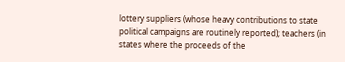lottery suppliers (whose heavy contributions to state political campaigns are routinely reported); teachers (in states where the proceeds of the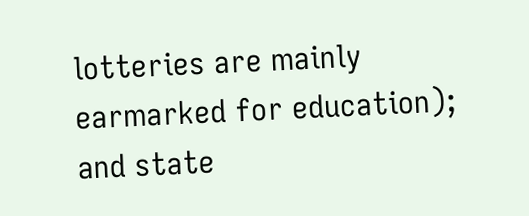lotteries are mainly earmarked for education); and state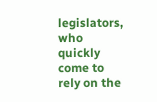legislators, who quickly come to rely on the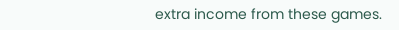extra income from these games.